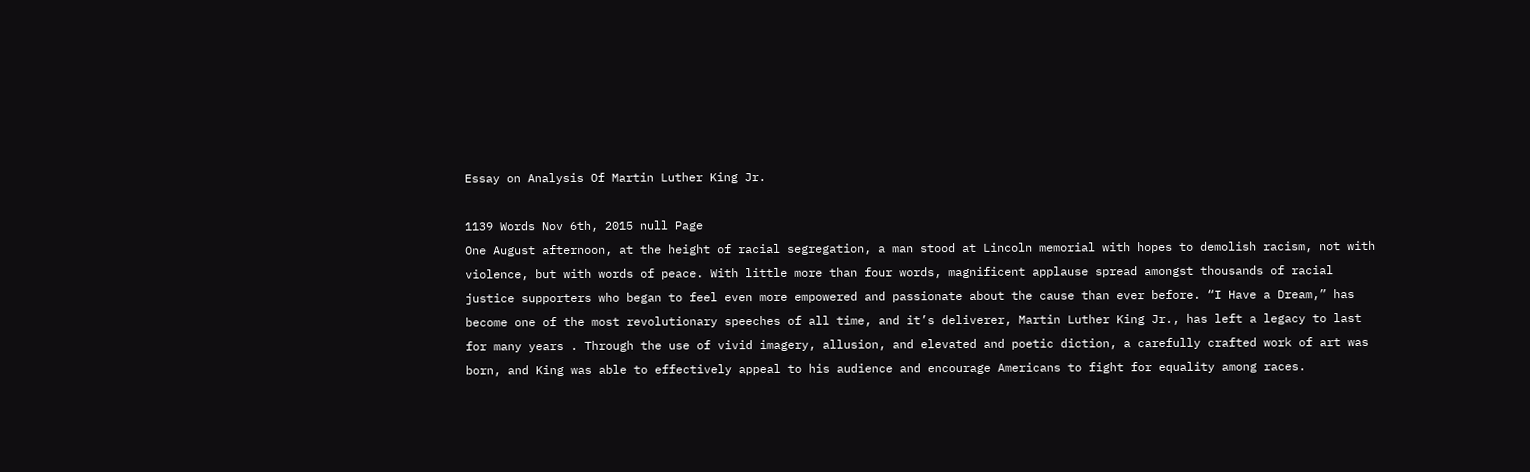Essay on Analysis Of Martin Luther King Jr.

1139 Words Nov 6th, 2015 null Page
One August afternoon, at the height of racial segregation, a man stood at Lincoln memorial with hopes to demolish racism, not with violence, but with words of peace. With little more than four words, magnificent applause spread amongst thousands of racial justice supporters who began to feel even more empowered and passionate about the cause than ever before. “I Have a Dream,” has become one of the most revolutionary speeches of all time, and it’s deliverer, Martin Luther King Jr., has left a legacy to last for many years . Through the use of vivid imagery, allusion, and elevated and poetic diction, a carefully crafted work of art was born, and King was able to effectively appeal to his audience and encourage Americans to fight for equality among races.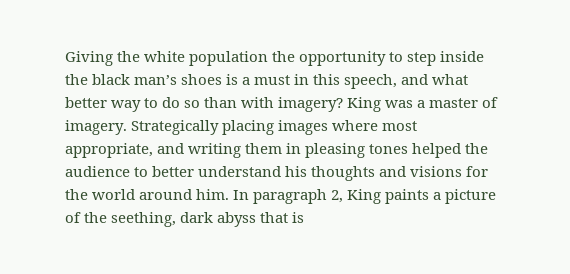Giving the white population the opportunity to step inside the black man’s shoes is a must in this speech, and what better way to do so than with imagery? King was a master of imagery. Strategically placing images where most appropriate, and writing them in pleasing tones helped the audience to better understand his thoughts and visions for the world around him. In paragraph 2, King paints a picture of the seething, dark abyss that is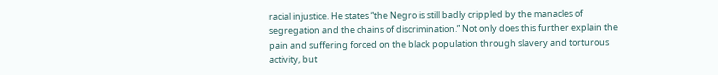racial injustice. He states “the Negro is still badly crippled by the manacles of segregation and the chains of discrimination.” Not only does this further explain the pain and suffering forced on the black population through slavery and torturous activity, but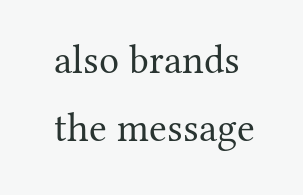also brands the message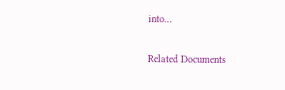into…

Related Documents